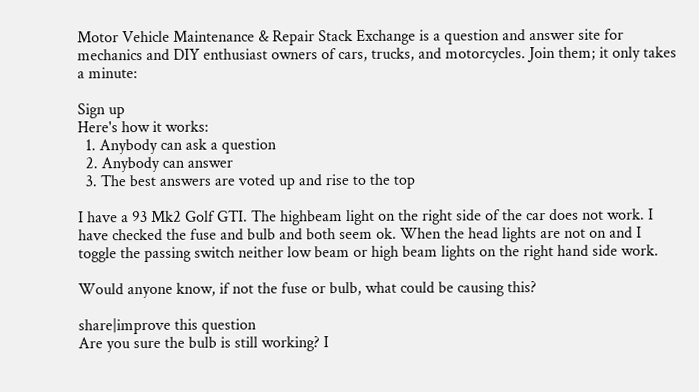Motor Vehicle Maintenance & Repair Stack Exchange is a question and answer site for mechanics and DIY enthusiast owners of cars, trucks, and motorcycles. Join them; it only takes a minute:

Sign up
Here's how it works:
  1. Anybody can ask a question
  2. Anybody can answer
  3. The best answers are voted up and rise to the top

I have a 93 Mk2 Golf GTI. The highbeam light on the right side of the car does not work. I have checked the fuse and bulb and both seem ok. When the head lights are not on and I toggle the passing switch neither low beam or high beam lights on the right hand side work.

Would anyone know, if not the fuse or bulb, what could be causing this?

share|improve this question
Are you sure the bulb is still working? I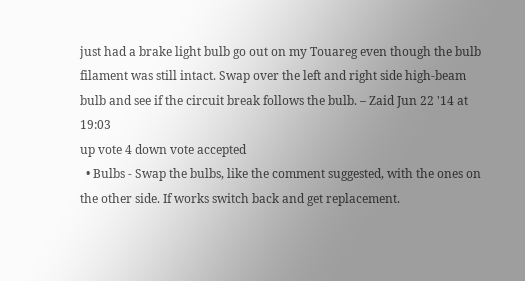just had a brake light bulb go out on my Touareg even though the bulb filament was still intact. Swap over the left and right side high-beam bulb and see if the circuit break follows the bulb. – Zaid Jun 22 '14 at 19:03
up vote 4 down vote accepted
  • Bulbs - Swap the bulbs, like the comment suggested, with the ones on the other side. If works switch back and get replacement.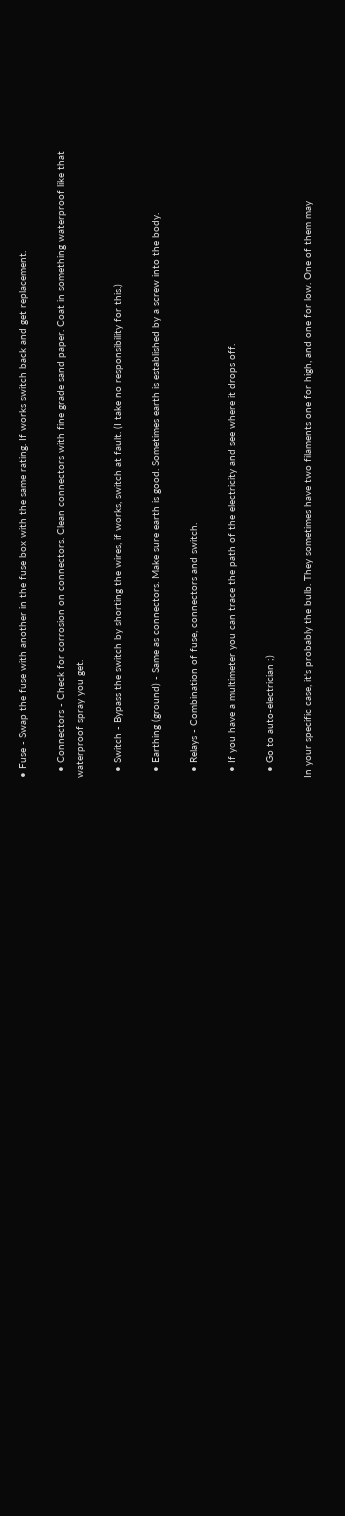• Fuse - Swap the fuse with another in the fuse box with the same rating. If works switch back and get replacement.

  • Connectors - Check for corrosion on connectors. Clean connectors with fine grade sand paper. Coat in something waterproof like that waterproof spray you get.

  • Switch - Bypass the switch by shorting the wires, if works, switch at fault. (I take no responsibility for this.)

  • Earthing (ground) - Same as connectors. Make sure earth is good. Sometimes earth is established by a screw into the body.

  • Relays - Combination of fuse, connectors and switch.

  • If you have a multimeter you can trace the path of the electricity and see where it drops off.

  • Go to auto-electrician ;)

In your specific case, it's probably the bulb. They sometimes have two filaments one for high, and one for low. One of them may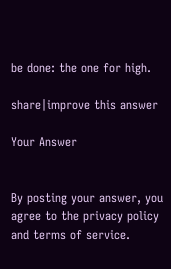be done: the one for high.

share|improve this answer

Your Answer


By posting your answer, you agree to the privacy policy and terms of service.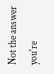Not the answer you're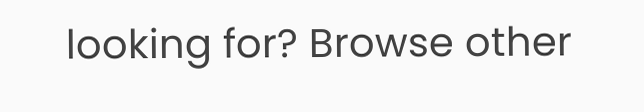looking for? Browse other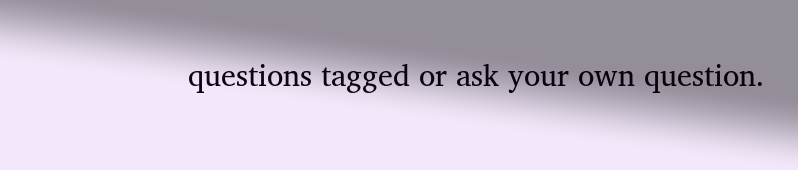questions tagged or ask your own question.